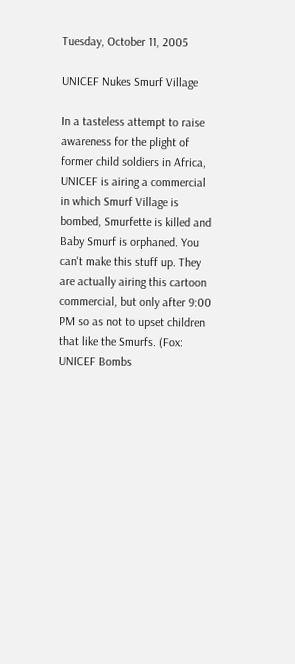Tuesday, October 11, 2005

UNICEF Nukes Smurf Village

In a tasteless attempt to raise awareness for the plight of former child soldiers in Africa, UNICEF is airing a commercial in which Smurf Village is bombed, Smurfette is killed and Baby Smurf is orphaned. You can't make this stuff up. They are actually airing this cartoon commercial, but only after 9:00 PM so as not to upset children that like the Smurfs. (Fox: UNICEF Bombs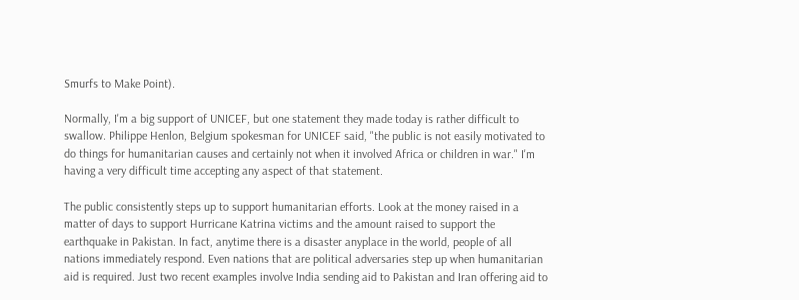Smurfs to Make Point).

Normally, I'm a big support of UNICEF, but one statement they made today is rather difficult to swallow. Philippe Henlon, Belgium spokesman for UNICEF said, "the public is not easily motivated to do things for humanitarian causes and certainly not when it involved Africa or children in war." I'm having a very difficult time accepting any aspect of that statement.

The public consistently steps up to support humanitarian efforts. Look at the money raised in a matter of days to support Hurricane Katrina victims and the amount raised to support the earthquake in Pakistan. In fact, anytime there is a disaster anyplace in the world, people of all nations immediately respond. Even nations that are political adversaries step up when humanitarian aid is required. Just two recent examples involve India sending aid to Pakistan and Iran offering aid to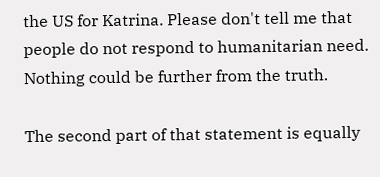the US for Katrina. Please don't tell me that people do not respond to humanitarian need. Nothing could be further from the truth.

The second part of that statement is equally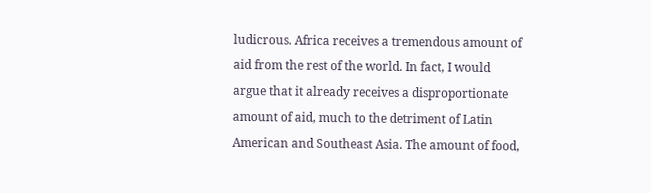ludicrous. Africa receives a tremendous amount of aid from the rest of the world. In fact, I would argue that it already receives a disproportionate amount of aid, much to the detriment of Latin American and Southeast Asia. The amount of food,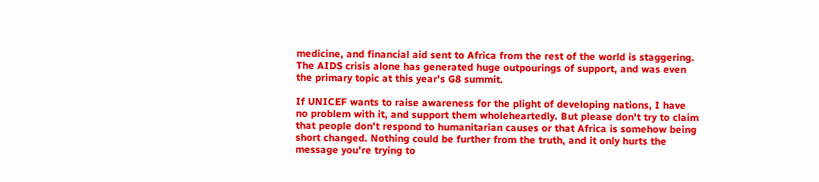medicine, and financial aid sent to Africa from the rest of the world is staggering. The AIDS crisis alone has generated huge outpourings of support, and was even the primary topic at this year's G8 summit.

If UNICEF wants to raise awareness for the plight of developing nations, I have no problem with it, and support them wholeheartedly. But please don't try to claim that people don't respond to humanitarian causes or that Africa is somehow being short changed. Nothing could be further from the truth, and it only hurts the message you're trying to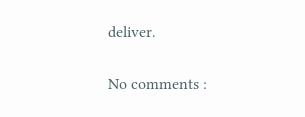deliver.


No comments :